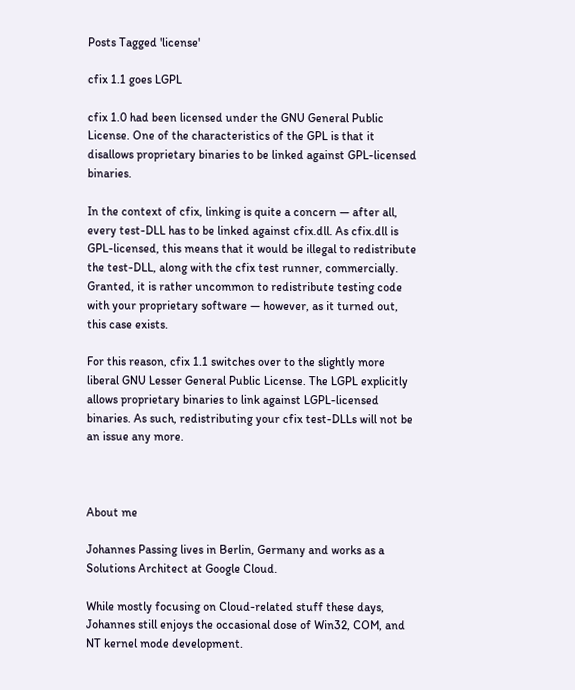Posts Tagged 'license'

cfix 1.1 goes LGPL

cfix 1.0 had been licensed under the GNU General Public License. One of the characteristics of the GPL is that it disallows proprietary binaries to be linked against GPL-licensed binaries.

In the context of cfix, linking is quite a concern — after all, every test-DLL has to be linked against cfix.dll. As cfix.dll is GPL-licensed, this means that it would be illegal to redistribute the test-DLL, along with the cfix test runner, commercially. Granted, it is rather uncommon to redistribute testing code with your proprietary software — however, as it turned out, this case exists.

For this reason, cfix 1.1 switches over to the slightly more liberal GNU Lesser General Public License. The LGPL explicitly allows proprietary binaries to link against LGPL-licensed binaries. As such, redistributing your cfix test-DLLs will not be an issue any more.



About me

Johannes Passing lives in Berlin, Germany and works as a Solutions Architect at Google Cloud.

While mostly focusing on Cloud-related stuff these days, Johannes still enjoys the occasional dose of Win32, COM, and NT kernel mode development.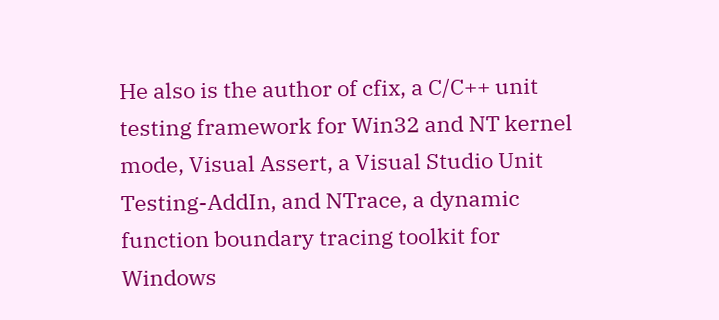He also is the author of cfix, a C/C++ unit testing framework for Win32 and NT kernel mode, Visual Assert, a Visual Studio Unit Testing-AddIn, and NTrace, a dynamic function boundary tracing toolkit for Windows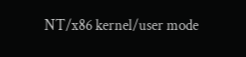NT/x86 kernel/user mode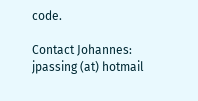code.

Contact Johannes: jpassing (at) hotmail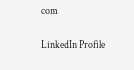com

LinkedIn Profile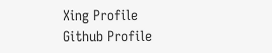Xing Profile
Github Profile